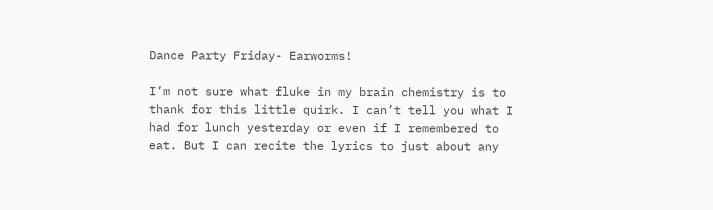Dance Party Friday- Earworms!

I’m not sure what fluke in my brain chemistry is to thank for this little quirk. I can’t tell you what I had for lunch yesterday or even if I remembered to eat. But I can recite the lyrics to just about any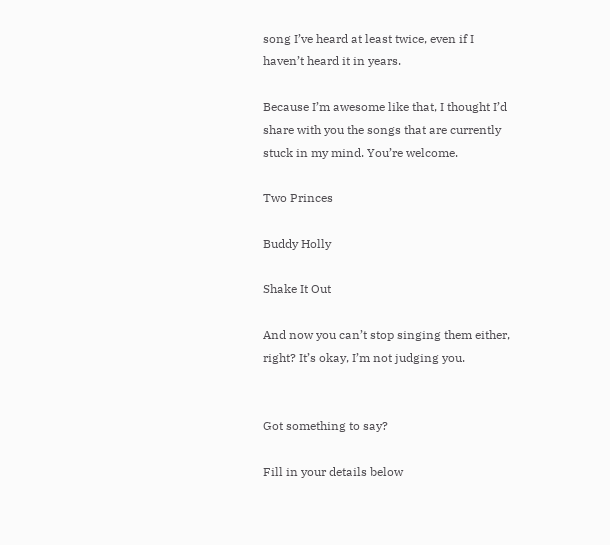song I’ve heard at least twice, even if I haven’t heard it in years.

Because I’m awesome like that, I thought I’d share with you the songs that are currently stuck in my mind. You’re welcome.

Two Princes

Buddy Holly

Shake It Out

And now you can’t stop singing them either, right? It’s okay, I’m not judging you.


Got something to say?

Fill in your details below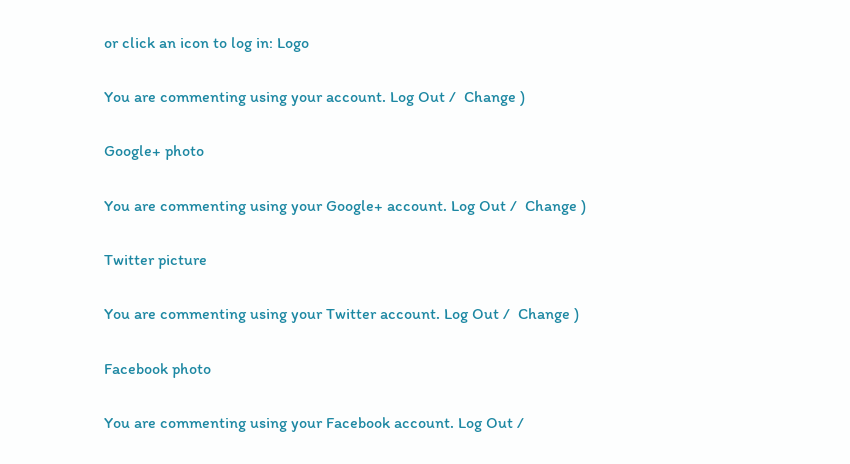or click an icon to log in: Logo

You are commenting using your account. Log Out /  Change )

Google+ photo

You are commenting using your Google+ account. Log Out /  Change )

Twitter picture

You are commenting using your Twitter account. Log Out /  Change )

Facebook photo

You are commenting using your Facebook account. Log Out /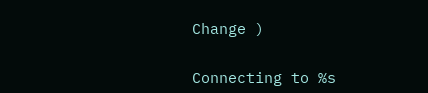Change )


Connecting to %s